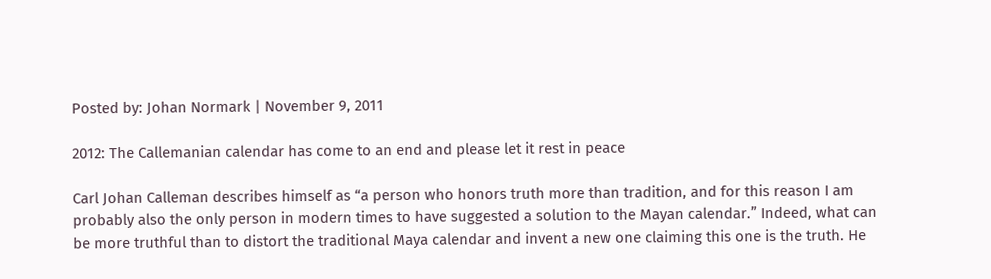Posted by: Johan Normark | November 9, 2011

2012: The Callemanian calendar has come to an end and please let it rest in peace

Carl Johan Calleman describes himself as “a person who honors truth more than tradition, and for this reason I am probably also the only person in modern times to have suggested a solution to the Mayan calendar.” Indeed, what can be more truthful than to distort the traditional Maya calendar and invent a new one claiming this one is the truth. He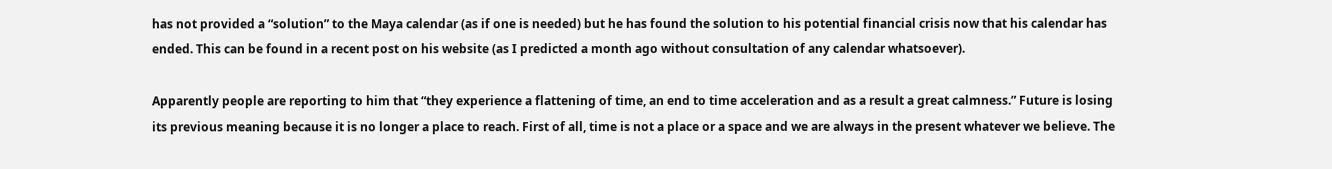has not provided a “solution” to the Maya calendar (as if one is needed) but he has found the solution to his potential financial crisis now that his calendar has ended. This can be found in a recent post on his website (as I predicted a month ago without consultation of any calendar whatsoever).

Apparently people are reporting to him that “they experience a flattening of time, an end to time acceleration and as a result a great calmness.” Future is losing its previous meaning because it is no longer a place to reach. First of all, time is not a place or a space and we are always in the present whatever we believe. The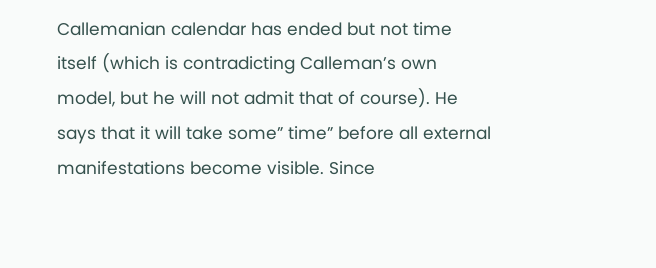Callemanian calendar has ended but not time itself (which is contradicting Calleman’s own model, but he will not admit that of course). He says that it will take some” time” before all external manifestations become visible. Since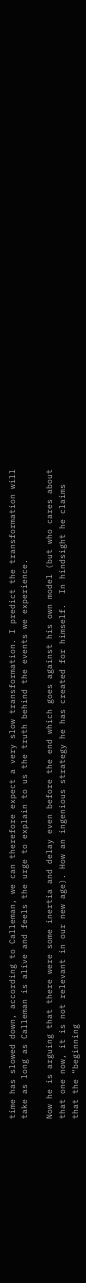time has slowed down, according to Calleman, we can therefore expect a very slow transformation. I predict the transformation will take as long as Calleman is alive and feels the urge to explain to us the truth behind the events we experience.

Now he is arguing that there were some inertia and delay even before the end which goes against his own model (but who cares about that one now, it is not relevant in our new age). How an ingenious strategy he has created for himself.  In hindsight he claims that the “beginning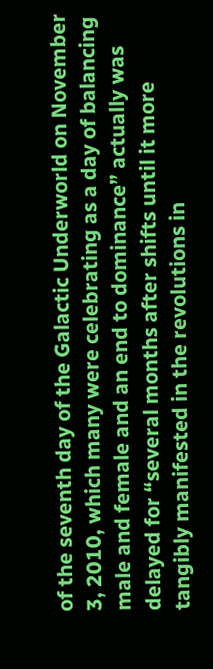of the seventh day of the Galactic Underworld on November 3, 2010, which many were celebrating as a day of balancing male and female and an end to dominance” actually was delayed for “several months after shifts until it more tangibly manifested in the revolutions in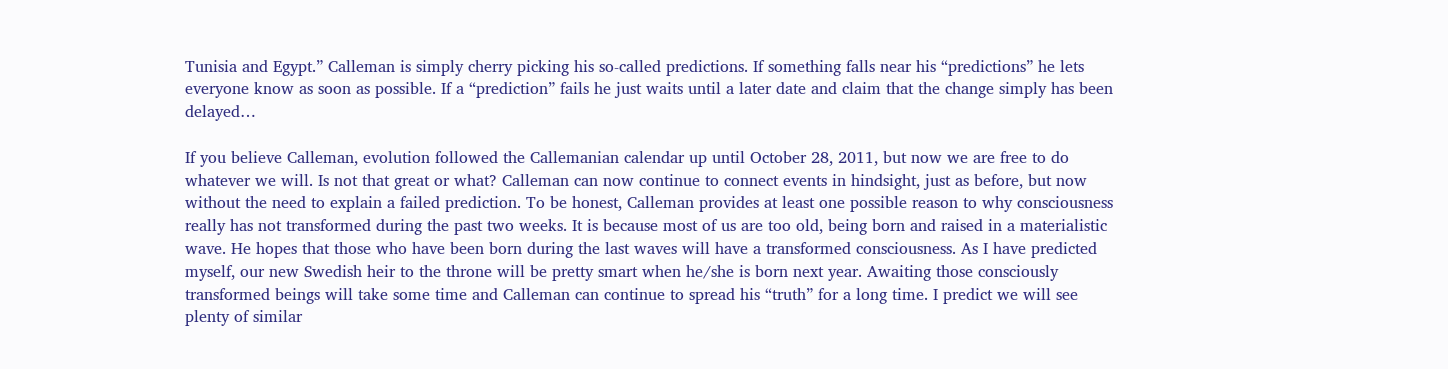Tunisia and Egypt.” Calleman is simply cherry picking his so-called predictions. If something falls near his “predictions” he lets everyone know as soon as possible. If a “prediction” fails he just waits until a later date and claim that the change simply has been delayed…

If you believe Calleman, evolution followed the Callemanian calendar up until October 28, 2011, but now we are free to do whatever we will. Is not that great or what? Calleman can now continue to connect events in hindsight, just as before, but now without the need to explain a failed prediction. To be honest, Calleman provides at least one possible reason to why consciousness really has not transformed during the past two weeks. It is because most of us are too old, being born and raised in a materialistic wave. He hopes that those who have been born during the last waves will have a transformed consciousness. As I have predicted myself, our new Swedish heir to the throne will be pretty smart when he/she is born next year. Awaiting those consciously transformed beings will take some time and Calleman can continue to spread his “truth” for a long time. I predict we will see plenty of similar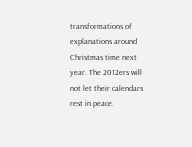transformations of explanations around Christmas time next year. The 2012ers will not let their calendars rest in peace.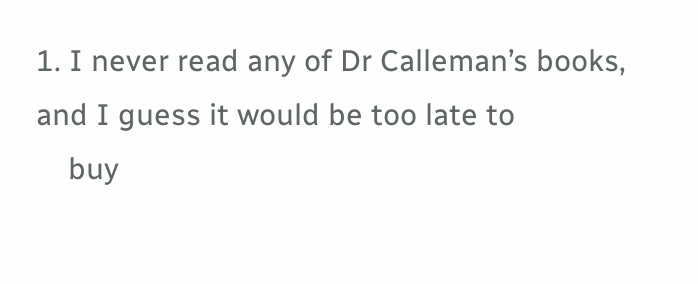1. I never read any of Dr Calleman’s books, and I guess it would be too late to
    buy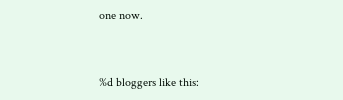one now.


%d bloggers like this: